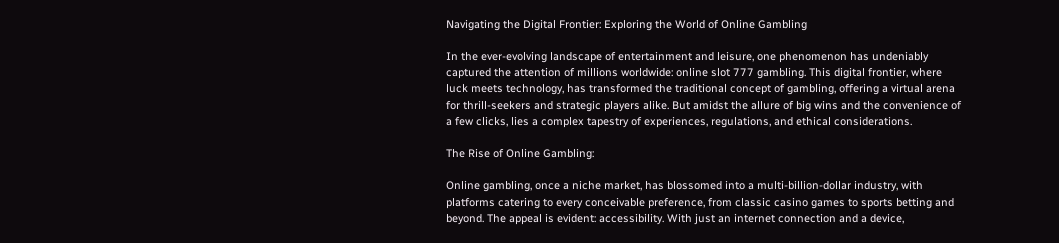Navigating the Digital Frontier: Exploring the World of Online Gambling

In the ever-evolving landscape of entertainment and leisure, one phenomenon has undeniably captured the attention of millions worldwide: online slot 777 gambling. This digital frontier, where luck meets technology, has transformed the traditional concept of gambling, offering a virtual arena for thrill-seekers and strategic players alike. But amidst the allure of big wins and the convenience of a few clicks, lies a complex tapestry of experiences, regulations, and ethical considerations.

The Rise of Online Gambling:

Online gambling, once a niche market, has blossomed into a multi-billion-dollar industry, with platforms catering to every conceivable preference, from classic casino games to sports betting and beyond. The appeal is evident: accessibility. With just an internet connection and a device,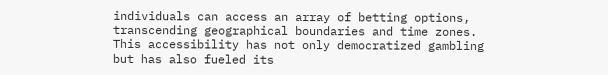individuals can access an array of betting options, transcending geographical boundaries and time zones. This accessibility has not only democratized gambling but has also fueled its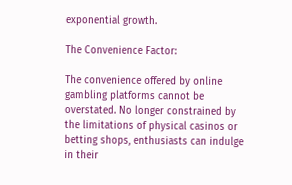exponential growth.

The Convenience Factor:

The convenience offered by online gambling platforms cannot be overstated. No longer constrained by the limitations of physical casinos or betting shops, enthusiasts can indulge in their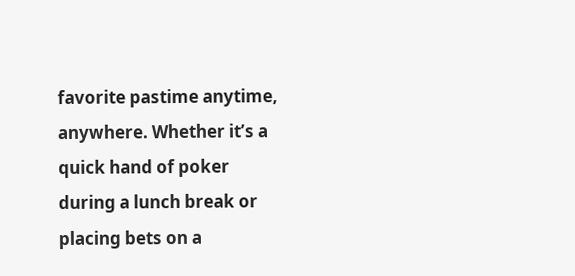favorite pastime anytime, anywhere. Whether it’s a quick hand of poker during a lunch break or placing bets on a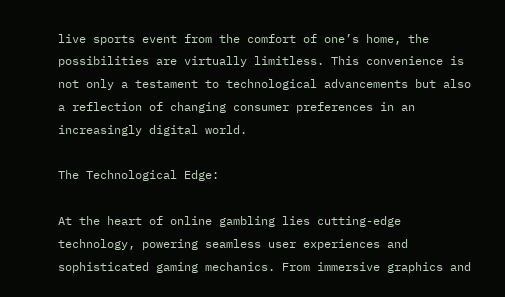live sports event from the comfort of one’s home, the possibilities are virtually limitless. This convenience is not only a testament to technological advancements but also a reflection of changing consumer preferences in an increasingly digital world.

The Technological Edge:

At the heart of online gambling lies cutting-edge technology, powering seamless user experiences and sophisticated gaming mechanics. From immersive graphics and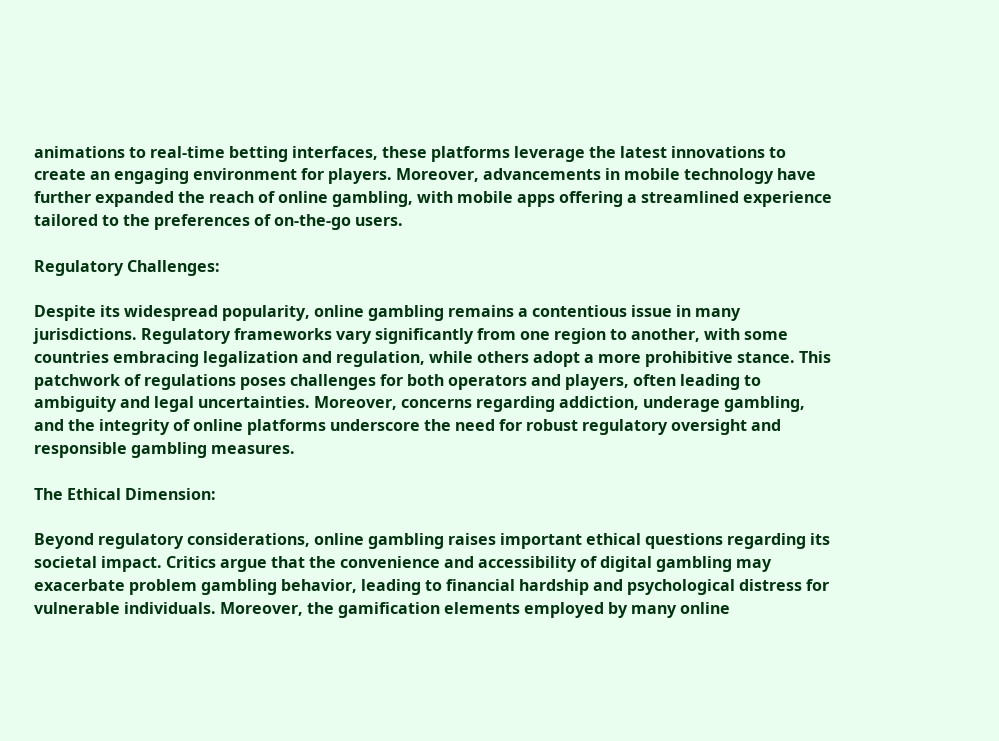animations to real-time betting interfaces, these platforms leverage the latest innovations to create an engaging environment for players. Moreover, advancements in mobile technology have further expanded the reach of online gambling, with mobile apps offering a streamlined experience tailored to the preferences of on-the-go users.

Regulatory Challenges:

Despite its widespread popularity, online gambling remains a contentious issue in many jurisdictions. Regulatory frameworks vary significantly from one region to another, with some countries embracing legalization and regulation, while others adopt a more prohibitive stance. This patchwork of regulations poses challenges for both operators and players, often leading to ambiguity and legal uncertainties. Moreover, concerns regarding addiction, underage gambling, and the integrity of online platforms underscore the need for robust regulatory oversight and responsible gambling measures.

The Ethical Dimension:

Beyond regulatory considerations, online gambling raises important ethical questions regarding its societal impact. Critics argue that the convenience and accessibility of digital gambling may exacerbate problem gambling behavior, leading to financial hardship and psychological distress for vulnerable individuals. Moreover, the gamification elements employed by many online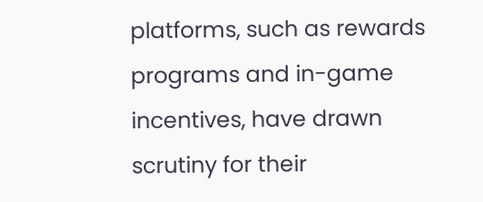platforms, such as rewards programs and in-game incentives, have drawn scrutiny for their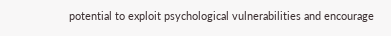potential to exploit psychological vulnerabilities and encourage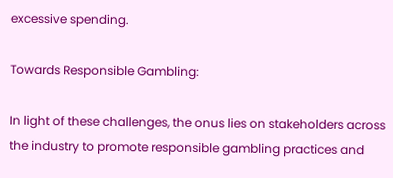excessive spending.

Towards Responsible Gambling:

In light of these challenges, the onus lies on stakeholders across the industry to promote responsible gambling practices and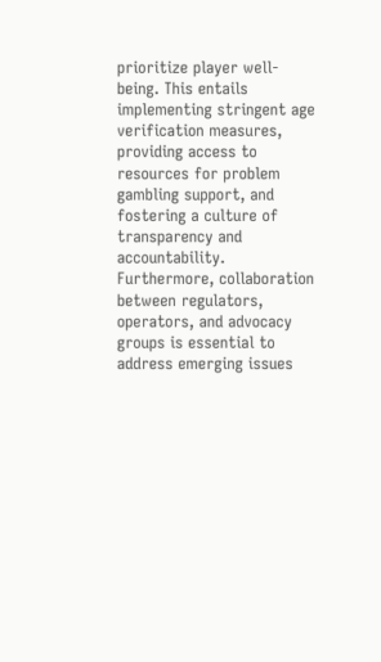prioritize player well-being. This entails implementing stringent age verification measures, providing access to resources for problem gambling support, and fostering a culture of transparency and accountability. Furthermore, collaboration between regulators, operators, and advocacy groups is essential to address emerging issues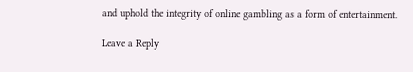and uphold the integrity of online gambling as a form of entertainment.

Leave a Reply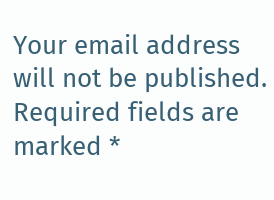Your email address will not be published. Required fields are marked *